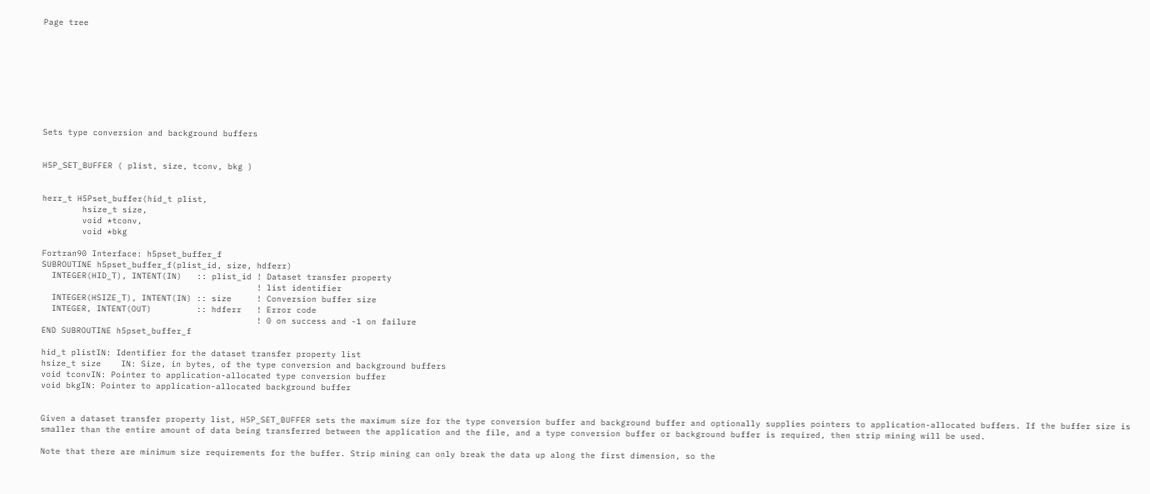Page tree









Sets type conversion and background buffers


H5P_SET_BUFFER ( plist, size, tconv, bkg )


herr_t H5Pset_buffer(hid_t plist,
        hsize_t size,
        void *tconv,
        void *bkg

Fortran90 Interface: h5pset_buffer_f
SUBROUTINE h5pset_buffer_f(plist_id, size, hdferr)
  INTEGER(HID_T), INTENT(IN)   :: plist_id ! Dataset transfer property
                                           ! list identifier
  INTEGER(HSIZE_T), INTENT(IN) :: size     ! Conversion buffer size
  INTEGER, INTENT(OUT)         :: hdferr   ! Error code
                                           ! 0 on success and -1 on failure
END SUBROUTINE h5pset_buffer_f

hid_t plistIN: Identifier for the dataset transfer property list
hsize_t size    IN: Size, in bytes, of the type conversion and background buffers
void tconvIN: Pointer to application-allocated type conversion buffer
void bkgIN: Pointer to application-allocated background buffer


Given a dataset transfer property list, H5P_SET_BUFFER sets the maximum size for the type conversion buffer and background buffer and optionally supplies pointers to application-allocated buffers. If the buffer size is smaller than the entire amount of data being transferred between the application and the file, and a type conversion buffer or background buffer is required, then strip mining will be used.

Note that there are minimum size requirements for the buffer. Strip mining can only break the data up along the first dimension, so the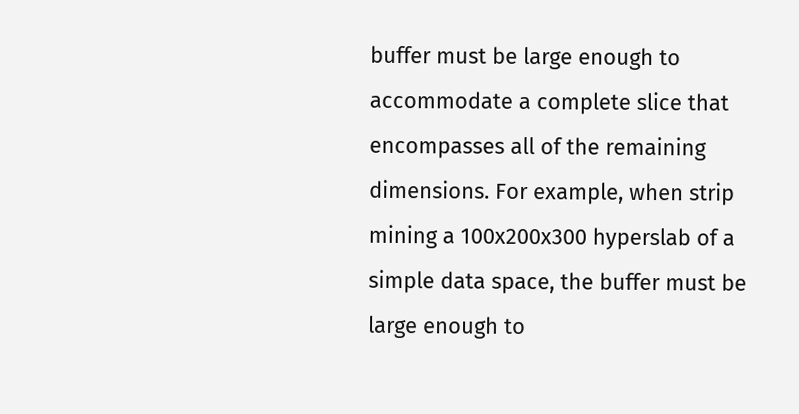buffer must be large enough to accommodate a complete slice that encompasses all of the remaining dimensions. For example, when strip mining a 100x200x300 hyperslab of a simple data space, the buffer must be large enough to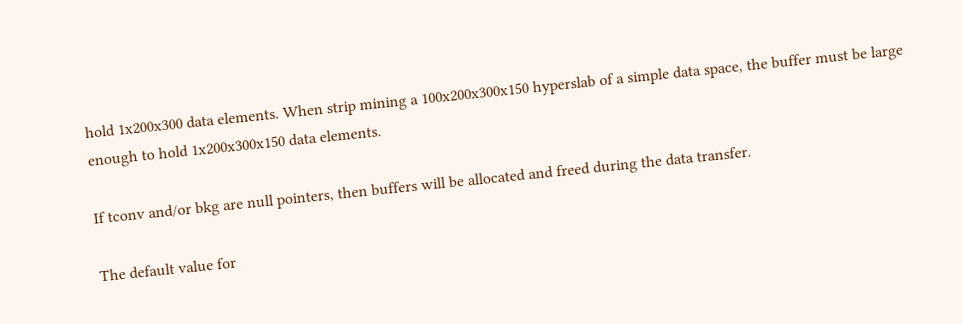hold 1x200x300 data elements. When strip mining a 100x200x300x150 hyperslab of a simple data space, the buffer must be large enough to hold 1x200x300x150 data elements.

If tconv and/or bkg are null pointers, then buffers will be allocated and freed during the data transfer.

The default value for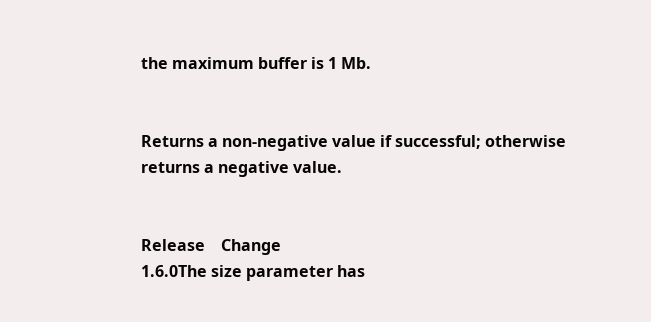the maximum buffer is 1 Mb.


Returns a non-negative value if successful; otherwise returns a negative value.


Release    Change
1.6.0The size parameter has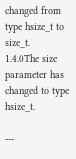changed from type hsize_t to size_t.
1.4.0The size parameter has changed to type hsize_t.

---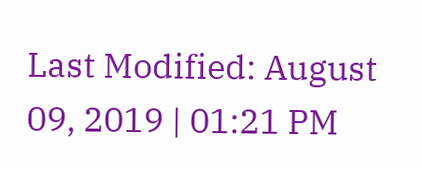Last Modified: August 09, 2019 | 01:21 PM